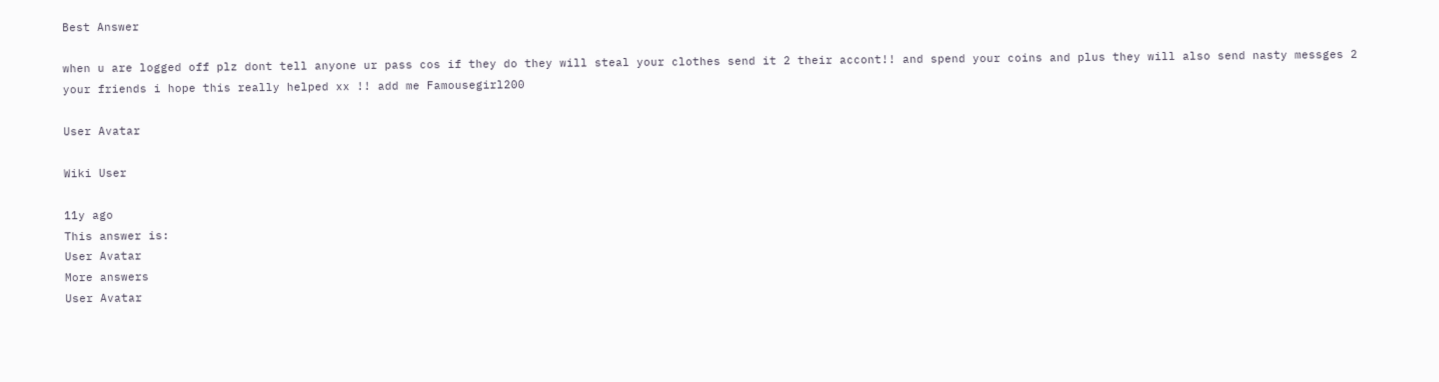Best Answer

when u are logged off plz dont tell anyone ur pass cos if they do they will steal your clothes send it 2 their accont!! and spend your coins and plus they will also send nasty messges 2 your friends i hope this really helped xx !! add me Famousegirl200

User Avatar

Wiki User

11y ago
This answer is:
User Avatar
More answers
User Avatar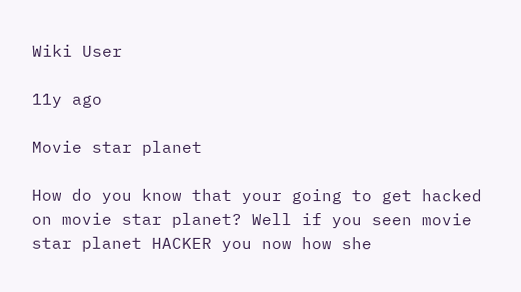Wiki User

11y ago

Movie star planet

How do you know that your going to get hacked on movie star planet? Well if you seen movie star planet HACKER you now how she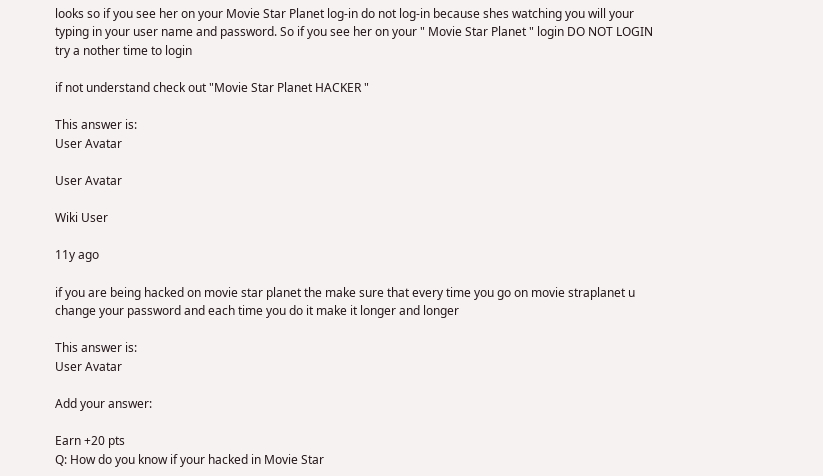looks so if you see her on your Movie Star Planet log-in do not log-in because shes watching you will your typing in your user name and password. So if you see her on your " Movie Star Planet " login DO NOT LOGIN try a nother time to login

if not understand check out "Movie Star Planet HACKER "

This answer is:
User Avatar

User Avatar

Wiki User

11y ago

if you are being hacked on movie star planet the make sure that every time you go on movie straplanet u change your password and each time you do it make it longer and longer

This answer is:
User Avatar

Add your answer:

Earn +20 pts
Q: How do you know if your hacked in Movie Star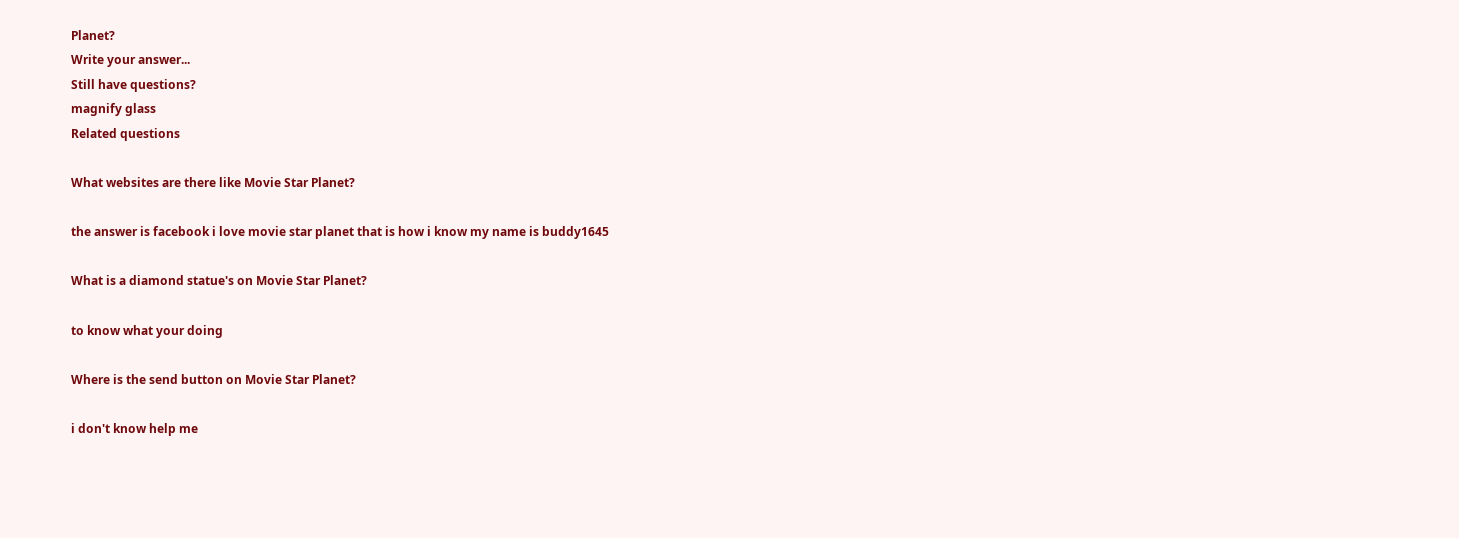Planet?
Write your answer...
Still have questions?
magnify glass
Related questions

What websites are there like Movie Star Planet?

the answer is facebook i love movie star planet that is how i know my name is buddy1645

What is a diamond statue's on Movie Star Planet?

to know what your doing

Where is the send button on Movie Star Planet?

i don't know help me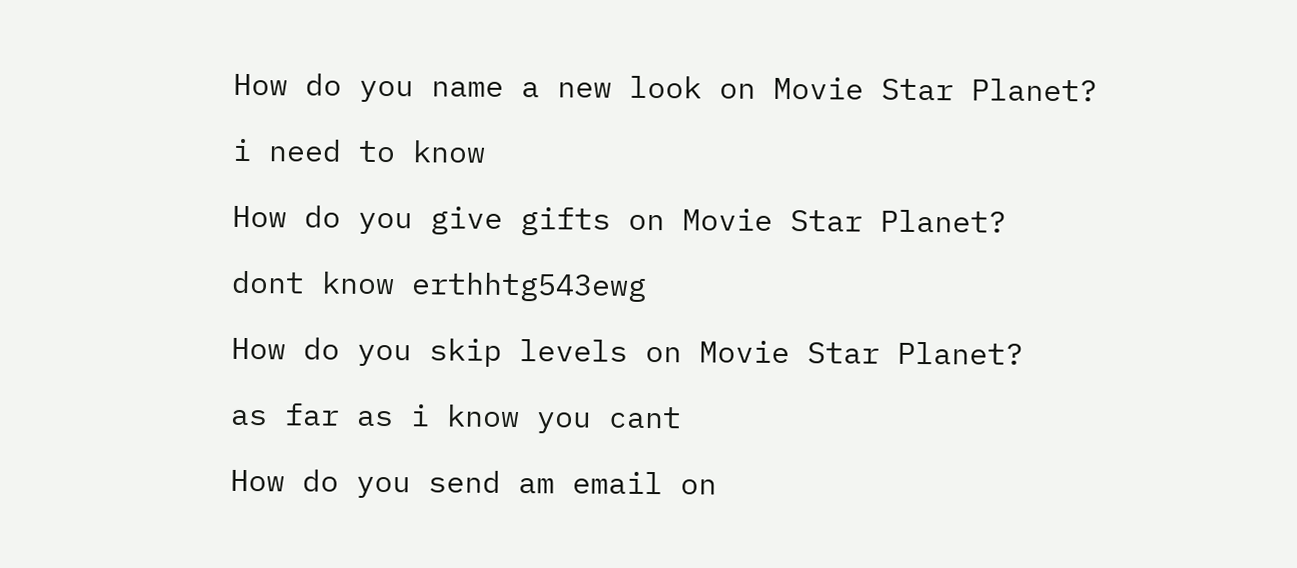How do you name a new look on Movie Star Planet?

i need to know

How do you give gifts on Movie Star Planet?

dont know erthhtg543ewg

How do you skip levels on Movie Star Planet?

as far as i know you cant

How do you send am email on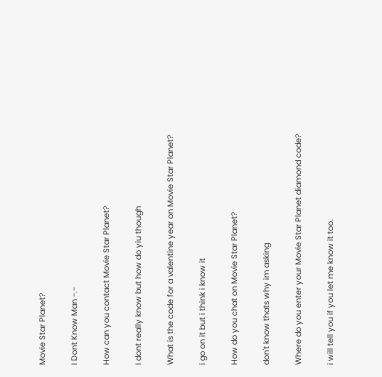Movie Star Planet?

I Dont Know Man -.-

How can you contact Movie Star Planet?

I dont really know but how do yiu though

What is the code for a valentine year on Movie Star Planet?

i go on it but i think i know it

How do you chat on Movie Star Planet?

don't know thats why im asking

Where do you enter your Movie Star Planet diamond code?

i will tell you if you let me know it too.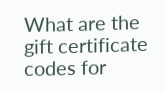What are the gift certificate codes for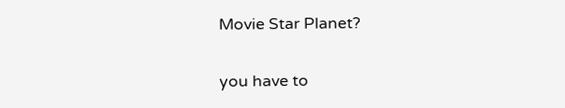Movie Star Planet?

you have to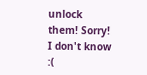unlock them! Sorry! I don't know :(